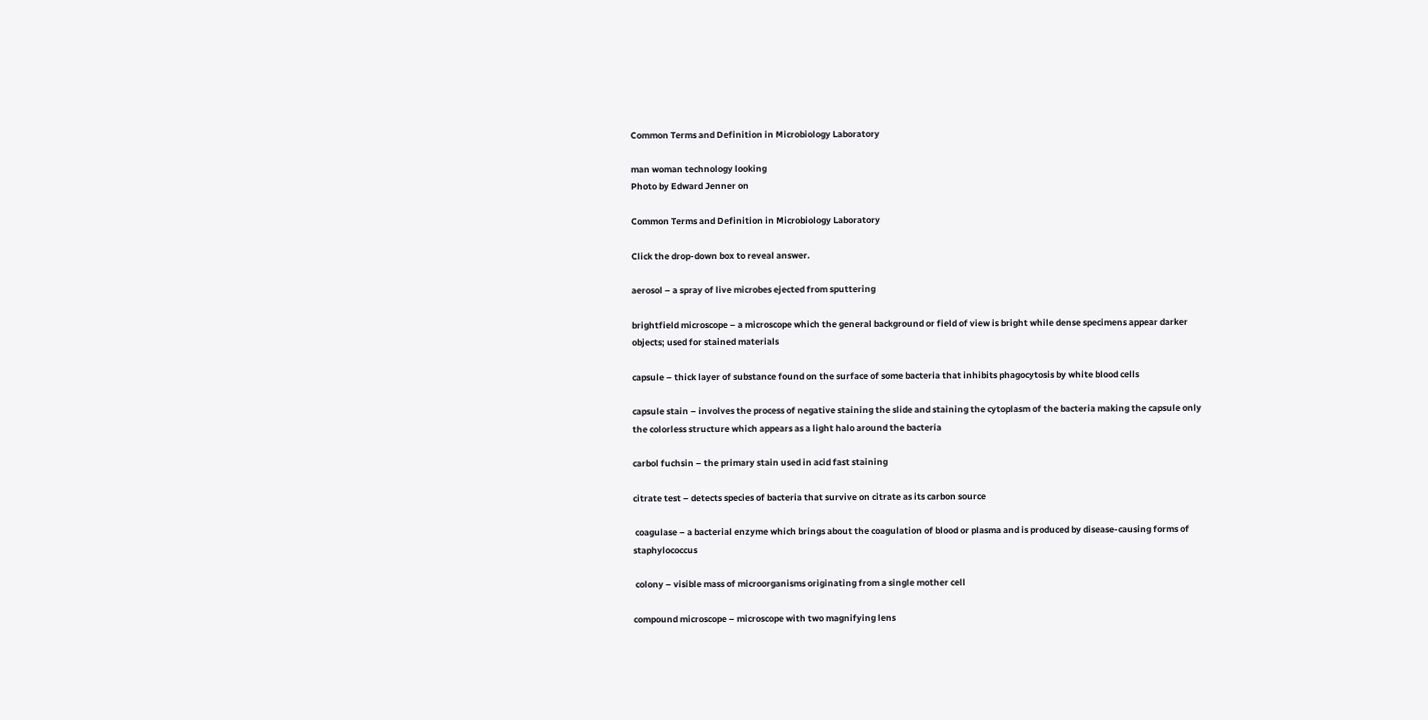Common Terms and Definition in Microbiology Laboratory

man woman technology looking
Photo by Edward Jenner on

Common Terms and Definition in Microbiology Laboratory

Click the drop-down box to reveal answer.

aerosol – a spray of live microbes ejected from sputtering

brightfield microscope – a microscope which the general background or field of view is bright while dense specimens appear darker objects; used for stained materials

capsule – thick layer of substance found on the surface of some bacteria that inhibits phagocytosis by white blood cells

capsule stain – involves the process of negative staining the slide and staining the cytoplasm of the bacteria making the capsule only the colorless structure which appears as a light halo around the bacteria

carbol fuchsin – the primary stain used in acid fast staining

citrate test – detects species of bacteria that survive on citrate as its carbon source

 coagulase – a bacterial enzyme which brings about the coagulation of blood or plasma and is produced by disease-causing forms of staphylococcus

 colony – visible mass of microorganisms originating from a single mother cell

compound microscope – microscope with two magnifying lens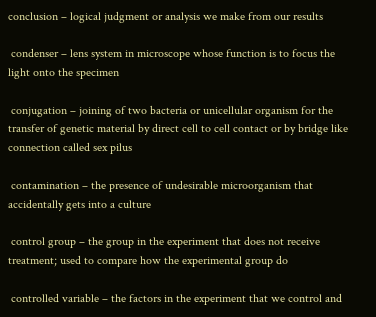conclusion – logical judgment or analysis we make from our results

 condenser – lens system in microscope whose function is to focus the light onto the specimen

 conjugation – joining of two bacteria or unicellular organism for the transfer of genetic material by direct cell to cell contact or by bridge like connection called sex pilus

 contamination – the presence of undesirable microorganism that accidentally gets into a culture

 control group – the group in the experiment that does not receive treatment; used to compare how the experimental group do

 controlled variable – the factors in the experiment that we control and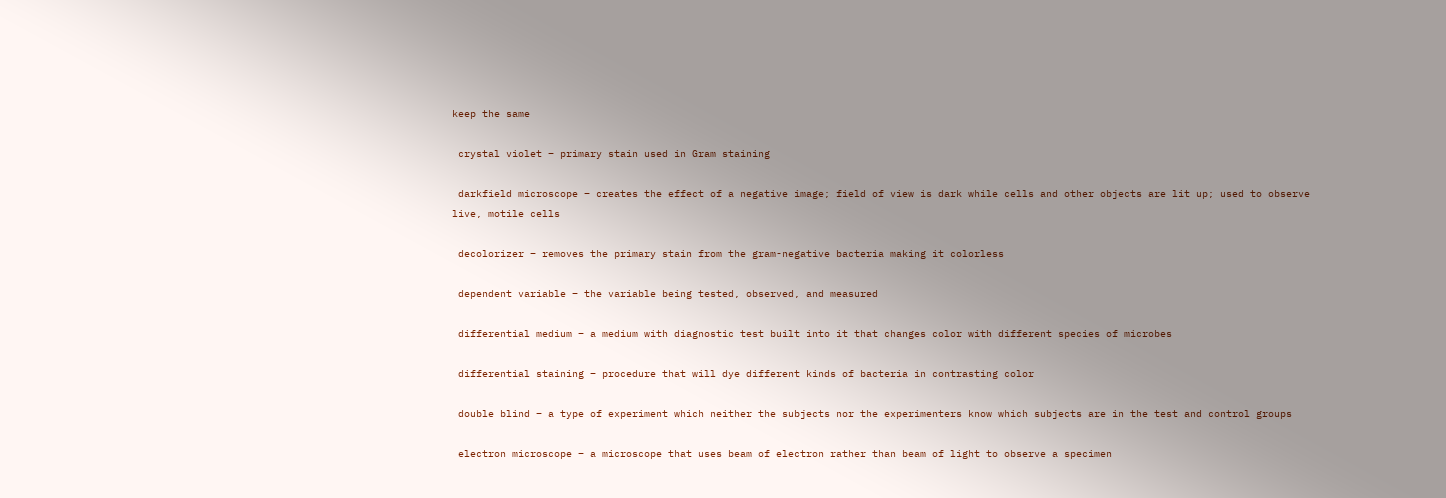keep the same

 crystal violet – primary stain used in Gram staining

 darkfield microscope – creates the effect of a negative image; field of view is dark while cells and other objects are lit up; used to observe live, motile cells

 decolorizer – removes the primary stain from the gram-negative bacteria making it colorless

 dependent variable – the variable being tested, observed, and measured

 differential medium – a medium with diagnostic test built into it that changes color with different species of microbes

 differential staining – procedure that will dye different kinds of bacteria in contrasting color

 double blind – a type of experiment which neither the subjects nor the experimenters know which subjects are in the test and control groups

 electron microscope – a microscope that uses beam of electron rather than beam of light to observe a specimen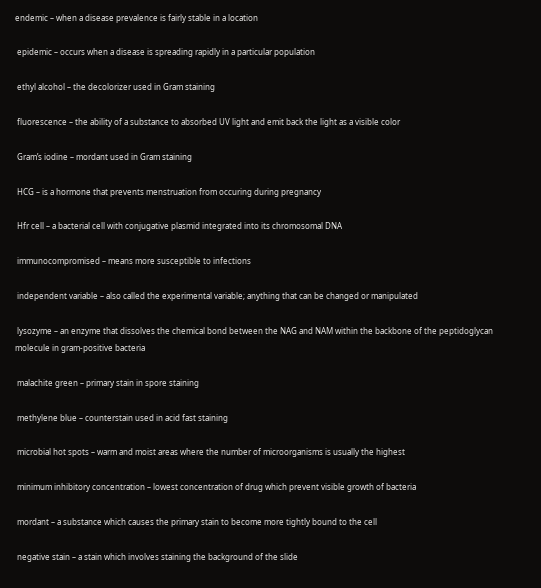endemic – when a disease prevalence is fairly stable in a location

 epidemic – occurs when a disease is spreading rapidly in a particular population

 ethyl alcohol – the decolorizer used in Gram staining

 fluorescence – the ability of a substance to absorbed UV light and emit back the light as a visible color

 Gram’s iodine – mordant used in Gram staining

 HCG – is a hormone that prevents menstruation from occuring during pregnancy

 Hfr cell – a bacterial cell with conjugative plasmid integrated into its chromosomal DNA

 immunocompromised – means more susceptible to infections

 independent variable – also called the experimental variable; anything that can be changed or manipulated

 lysozyme – an enzyme that dissolves the chemical bond between the NAG and NAM within the backbone of the peptidoglycan molecule in gram-positive bacteria

 malachite green – primary stain in spore staining

 methylene blue – counterstain used in acid fast staining

 microbial hot spots – warm and moist areas where the number of microorganisms is usually the highest

 minimum inhibitory concentration – lowest concentration of drug which prevent visible growth of bacteria

 mordant – a substance which causes the primary stain to become more tightly bound to the cell

 negative stain – a stain which involves staining the background of the slide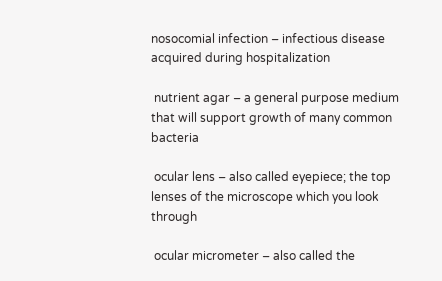nosocomial infection – infectious disease acquired during hospitalization

 nutrient agar – a general purpose medium that will support growth of many common bacteria

 ocular lens – also called eyepiece; the top lenses of the microscope which you look through

 ocular micrometer – also called the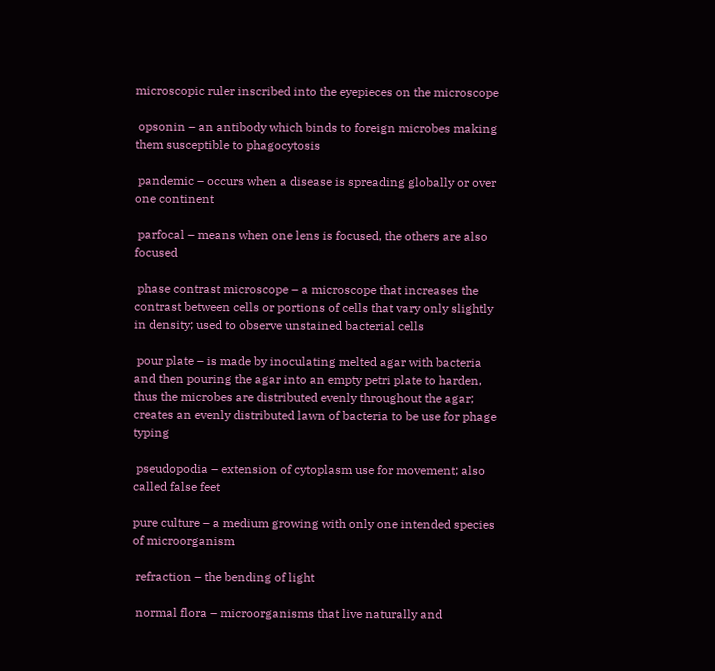microscopic ruler inscribed into the eyepieces on the microscope

 opsonin – an antibody which binds to foreign microbes making them susceptible to phagocytosis

 pandemic – occurs when a disease is spreading globally or over one continent

 parfocal – means when one lens is focused, the others are also focused

 phase contrast microscope – a microscope that increases the contrast between cells or portions of cells that vary only slightly in density; used to observe unstained bacterial cells

 pour plate – is made by inoculating melted agar with bacteria and then pouring the agar into an empty petri plate to harden, thus the microbes are distributed evenly throughout the agar; creates an evenly distributed lawn of bacteria to be use for phage typing

 pseudopodia – extension of cytoplasm use for movement; also called false feet

pure culture – a medium growing with only one intended species of microorganism

 refraction – the bending of light

 normal flora – microorganisms that live naturally and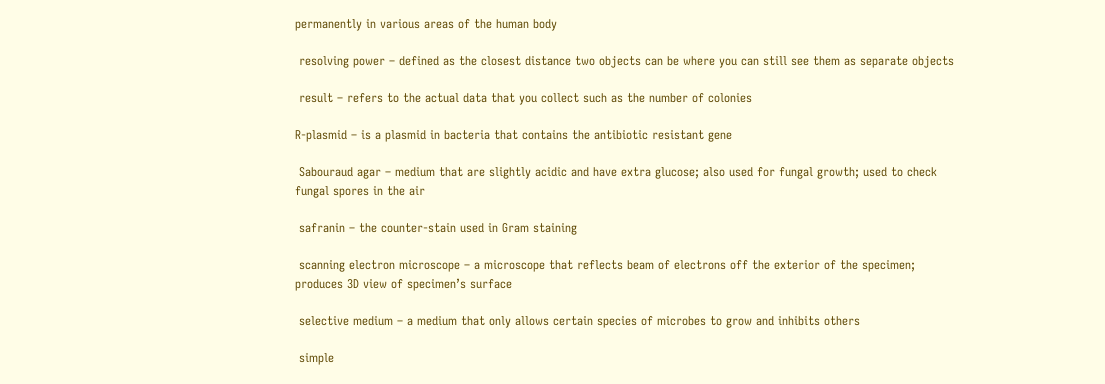permanently in various areas of the human body

 resolving power – defined as the closest distance two objects can be where you can still see them as separate objects

 result – refers to the actual data that you collect such as the number of colonies

R-plasmid – is a plasmid in bacteria that contains the antibiotic resistant gene

 Sabouraud agar – medium that are slightly acidic and have extra glucose; also used for fungal growth; used to check fungal spores in the air

 safranin – the counter-stain used in Gram staining

 scanning electron microscope – a microscope that reflects beam of electrons off the exterior of the specimen; produces 3D view of specimen’s surface

 selective medium – a medium that only allows certain species of microbes to grow and inhibits others

 simple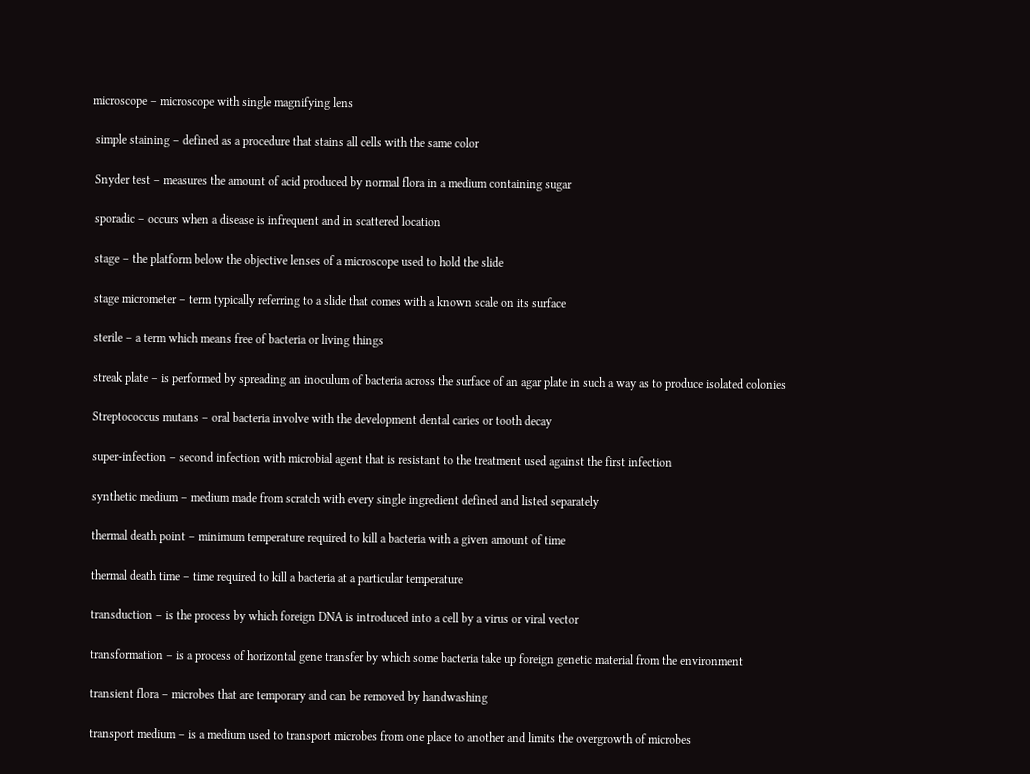microscope – microscope with single magnifying lens

 simple staining – defined as a procedure that stains all cells with the same color

 Snyder test – measures the amount of acid produced by normal flora in a medium containing sugar

 sporadic – occurs when a disease is infrequent and in scattered location

 stage – the platform below the objective lenses of a microscope used to hold the slide

 stage micrometer – term typically referring to a slide that comes with a known scale on its surface

 sterile – a term which means free of bacteria or living things

 streak plate – is performed by spreading an inoculum of bacteria across the surface of an agar plate in such a way as to produce isolated colonies

 Streptococcus mutans – oral bacteria involve with the development dental caries or tooth decay

 super-infection – second infection with microbial agent that is resistant to the treatment used against the first infection

 synthetic medium – medium made from scratch with every single ingredient defined and listed separately

 thermal death point – minimum temperature required to kill a bacteria with a given amount of time

 thermal death time – time required to kill a bacteria at a particular temperature

 transduction – is the process by which foreign DNA is introduced into a cell by a virus or viral vector

 transformation – is a process of horizontal gene transfer by which some bacteria take up foreign genetic material from the environment

 transient flora – microbes that are temporary and can be removed by handwashing

 transport medium – is a medium used to transport microbes from one place to another and limits the overgrowth of microbes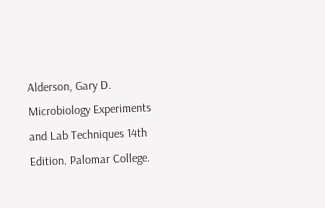Alderson, Gary D. Microbiology Experiments and Lab Techniques 14th Edition. Palomar College.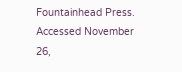Fountainhead Press. Accessed November 26,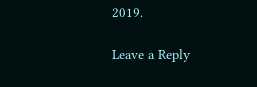2019.

Leave a Reply